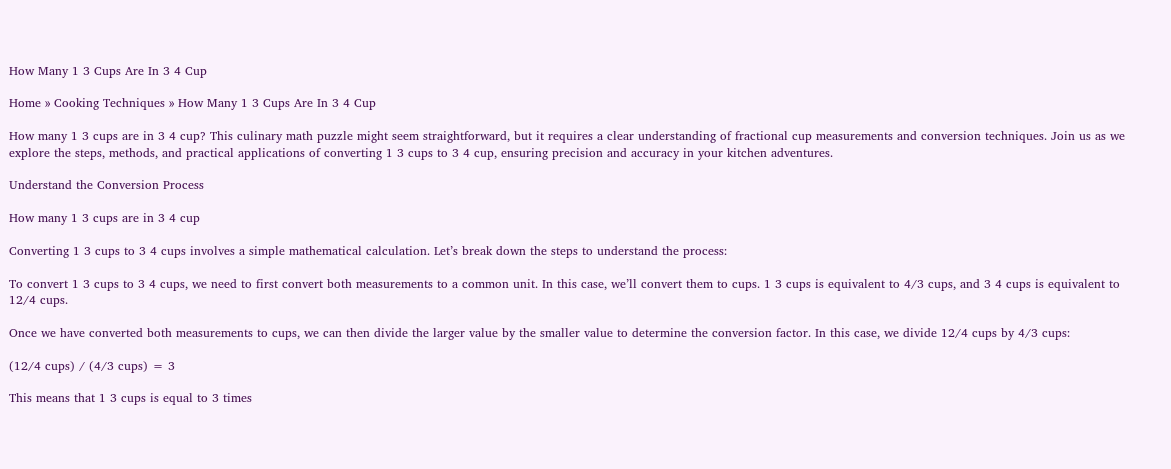How Many 1 3 Cups Are In 3 4 Cup

Home » Cooking Techniques » How Many 1 3 Cups Are In 3 4 Cup

How many 1 3 cups are in 3 4 cup? This culinary math puzzle might seem straightforward, but it requires a clear understanding of fractional cup measurements and conversion techniques. Join us as we explore the steps, methods, and practical applications of converting 1 3 cups to 3 4 cup, ensuring precision and accuracy in your kitchen adventures.

Understand the Conversion Process

How many 1 3 cups are in 3 4 cup

Converting 1 3 cups to 3 4 cups involves a simple mathematical calculation. Let’s break down the steps to understand the process:

To convert 1 3 cups to 3 4 cups, we need to first convert both measurements to a common unit. In this case, we’ll convert them to cups. 1 3 cups is equivalent to 4/3 cups, and 3 4 cups is equivalent to 12/4 cups.

Once we have converted both measurements to cups, we can then divide the larger value by the smaller value to determine the conversion factor. In this case, we divide 12/4 cups by 4/3 cups:

(12/4 cups) / (4/3 cups) = 3

This means that 1 3 cups is equal to 3 times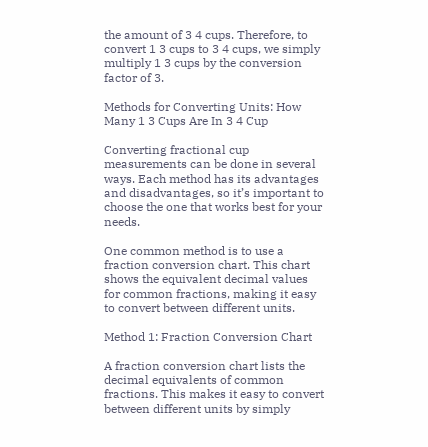the amount of 3 4 cups. Therefore, to convert 1 3 cups to 3 4 cups, we simply multiply 1 3 cups by the conversion factor of 3.

Methods for Converting Units: How Many 1 3 Cups Are In 3 4 Cup

Converting fractional cup measurements can be done in several ways. Each method has its advantages and disadvantages, so it’s important to choose the one that works best for your needs.

One common method is to use a fraction conversion chart. This chart shows the equivalent decimal values for common fractions, making it easy to convert between different units.

Method 1: Fraction Conversion Chart

A fraction conversion chart lists the decimal equivalents of common fractions. This makes it easy to convert between different units by simply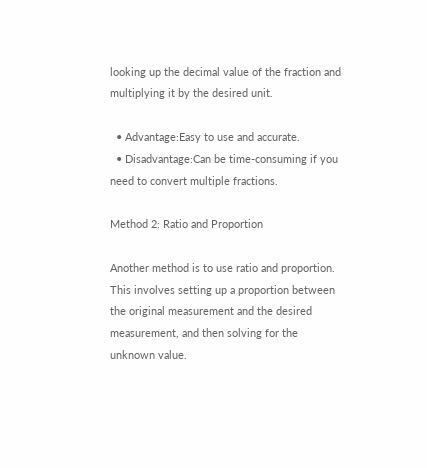looking up the decimal value of the fraction and multiplying it by the desired unit.

  • Advantage:Easy to use and accurate.
  • Disadvantage:Can be time-consuming if you need to convert multiple fractions.

Method 2: Ratio and Proportion

Another method is to use ratio and proportion. This involves setting up a proportion between the original measurement and the desired measurement, and then solving for the unknown value.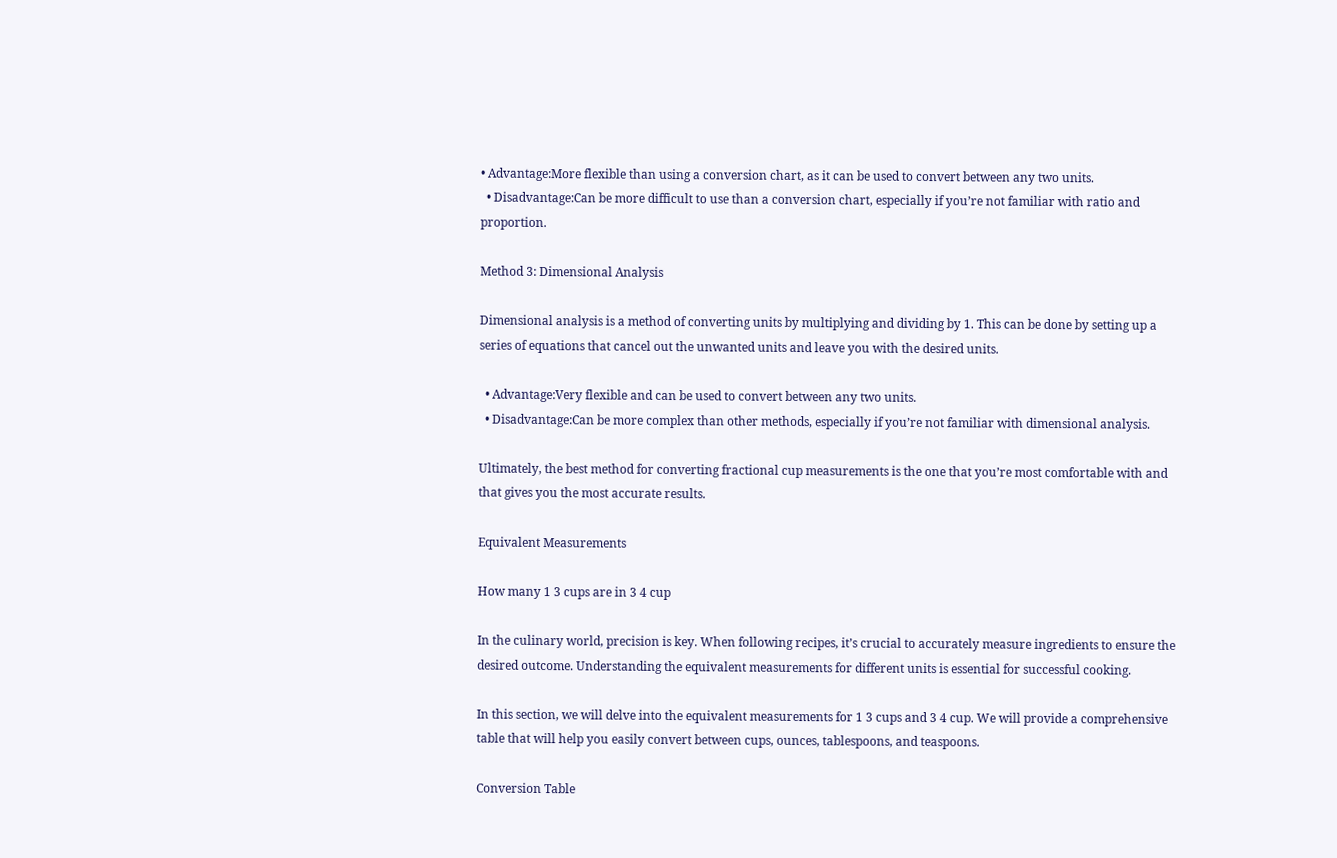• Advantage:More flexible than using a conversion chart, as it can be used to convert between any two units.
  • Disadvantage:Can be more difficult to use than a conversion chart, especially if you’re not familiar with ratio and proportion.

Method 3: Dimensional Analysis

Dimensional analysis is a method of converting units by multiplying and dividing by 1. This can be done by setting up a series of equations that cancel out the unwanted units and leave you with the desired units.

  • Advantage:Very flexible and can be used to convert between any two units.
  • Disadvantage:Can be more complex than other methods, especially if you’re not familiar with dimensional analysis.

Ultimately, the best method for converting fractional cup measurements is the one that you’re most comfortable with and that gives you the most accurate results.

Equivalent Measurements

How many 1 3 cups are in 3 4 cup

In the culinary world, precision is key. When following recipes, it’s crucial to accurately measure ingredients to ensure the desired outcome. Understanding the equivalent measurements for different units is essential for successful cooking.

In this section, we will delve into the equivalent measurements for 1 3 cups and 3 4 cup. We will provide a comprehensive table that will help you easily convert between cups, ounces, tablespoons, and teaspoons.

Conversion Table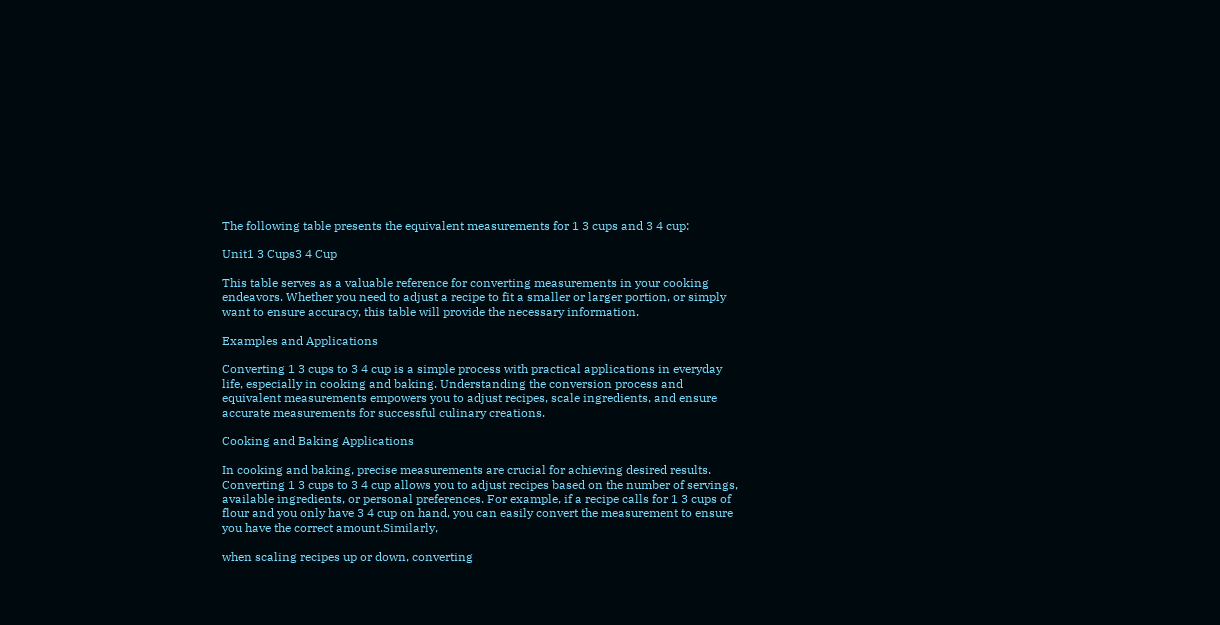The following table presents the equivalent measurements for 1 3 cups and 3 4 cup:

Unit1 3 Cups3 4 Cup

This table serves as a valuable reference for converting measurements in your cooking endeavors. Whether you need to adjust a recipe to fit a smaller or larger portion, or simply want to ensure accuracy, this table will provide the necessary information.

Examples and Applications

Converting 1 3 cups to 3 4 cup is a simple process with practical applications in everyday life, especially in cooking and baking. Understanding the conversion process and equivalent measurements empowers you to adjust recipes, scale ingredients, and ensure accurate measurements for successful culinary creations.

Cooking and Baking Applications

In cooking and baking, precise measurements are crucial for achieving desired results. Converting 1 3 cups to 3 4 cup allows you to adjust recipes based on the number of servings, available ingredients, or personal preferences. For example, if a recipe calls for 1 3 cups of flour and you only have 3 4 cup on hand, you can easily convert the measurement to ensure you have the correct amount.Similarly,

when scaling recipes up or down, converting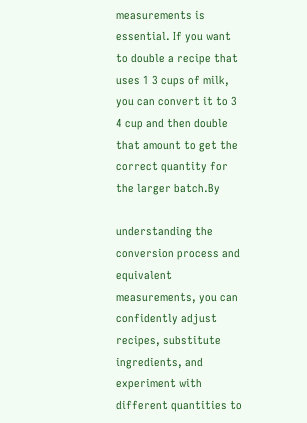measurements is essential. If you want to double a recipe that uses 1 3 cups of milk, you can convert it to 3 4 cup and then double that amount to get the correct quantity for the larger batch.By

understanding the conversion process and equivalent measurements, you can confidently adjust recipes, substitute ingredients, and experiment with different quantities to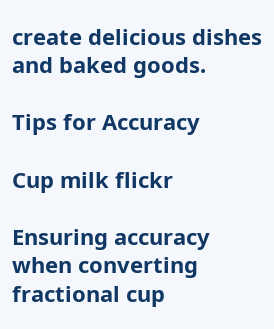create delicious dishes and baked goods.

Tips for Accuracy

Cup milk flickr

Ensuring accuracy when converting fractional cup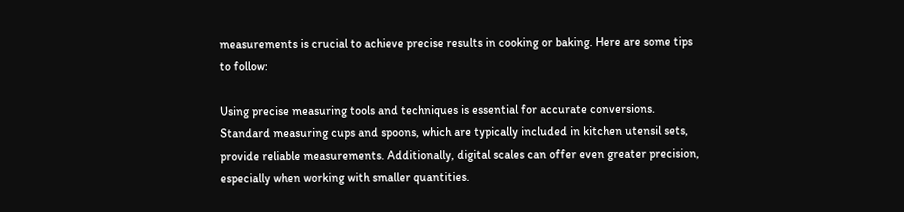measurements is crucial to achieve precise results in cooking or baking. Here are some tips to follow:

Using precise measuring tools and techniques is essential for accurate conversions. Standard measuring cups and spoons, which are typically included in kitchen utensil sets, provide reliable measurements. Additionally, digital scales can offer even greater precision, especially when working with smaller quantities.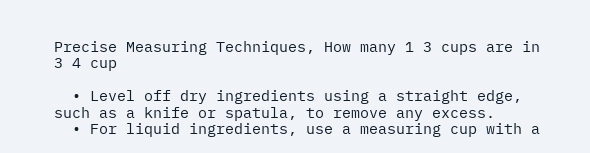Precise Measuring Techniques, How many 1 3 cups are in 3 4 cup

  • Level off dry ingredients using a straight edge, such as a knife or spatula, to remove any excess.
  • For liquid ingredients, use a measuring cup with a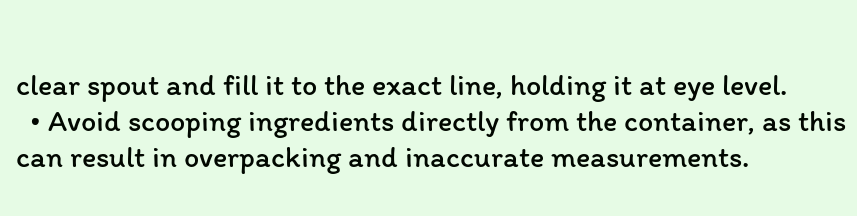clear spout and fill it to the exact line, holding it at eye level.
  • Avoid scooping ingredients directly from the container, as this can result in overpacking and inaccurate measurements.